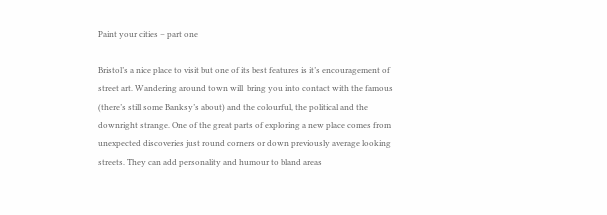Paint your cities – part one

Bristol’s a nice place to visit but one of its best features is it’s encouragement of street art. Wandering around town will  bring you into contact with the famous (there’s still some Banksy’s about) and the colourful, the political and the downright strange. One of the great parts of exploring a new place comes from unexpected discoveries just round corners or down previously average looking streets. They can add personality and humour to bland areas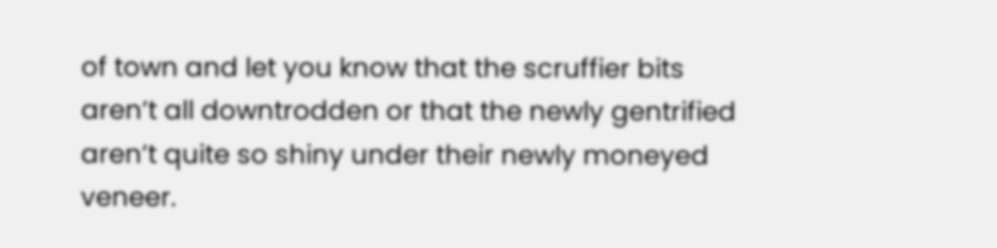of town and let you know that the scruffier bits aren’t all downtrodden or that the newly gentrified aren’t quite so shiny under their newly moneyed veneer.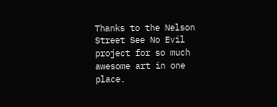Thanks to the Nelson Street See No Evil project for so much awesome art in one place.